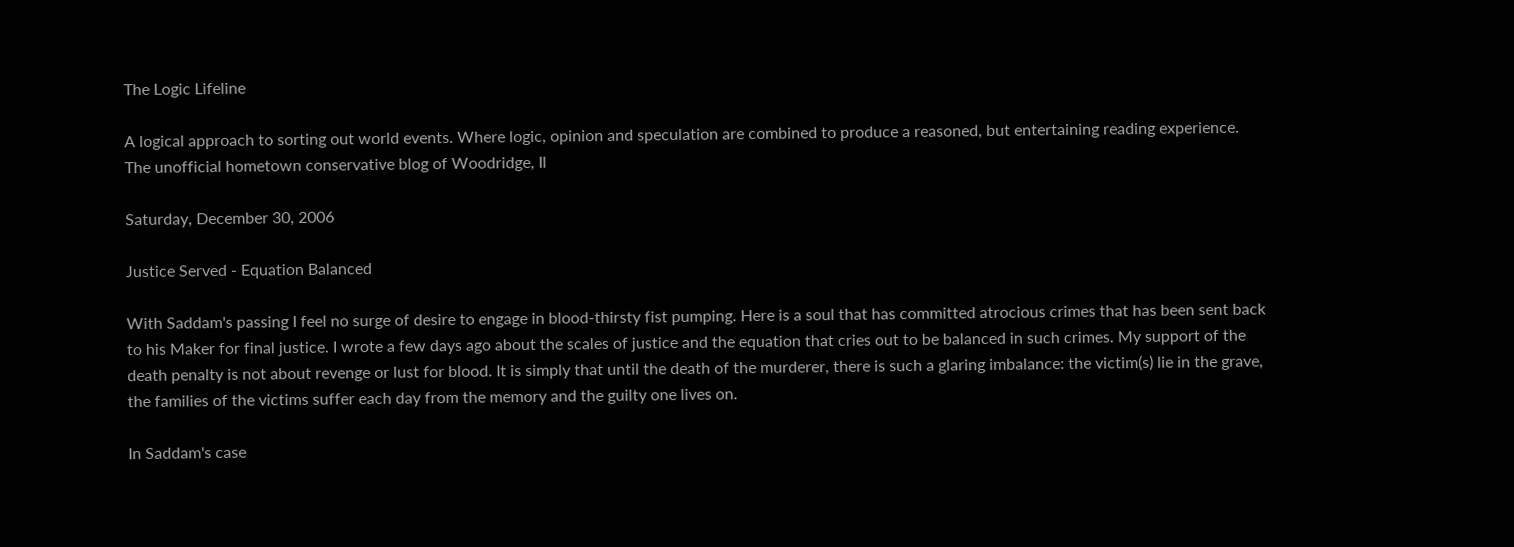The Logic Lifeline

A logical approach to sorting out world events. Where logic, opinion and speculation are combined to produce a reasoned, but entertaining reading experience. The unofficial hometown conservative blog of Woodridge, Il

Saturday, December 30, 2006

Justice Served - Equation Balanced

With Saddam's passing I feel no surge of desire to engage in blood-thirsty fist pumping. Here is a soul that has committed atrocious crimes that has been sent back to his Maker for final justice. I wrote a few days ago about the scales of justice and the equation that cries out to be balanced in such crimes. My support of the death penalty is not about revenge or lust for blood. It is simply that until the death of the murderer, there is such a glaring imbalance: the victim(s) lie in the grave, the families of the victims suffer each day from the memory and the guilty one lives on.

In Saddam's case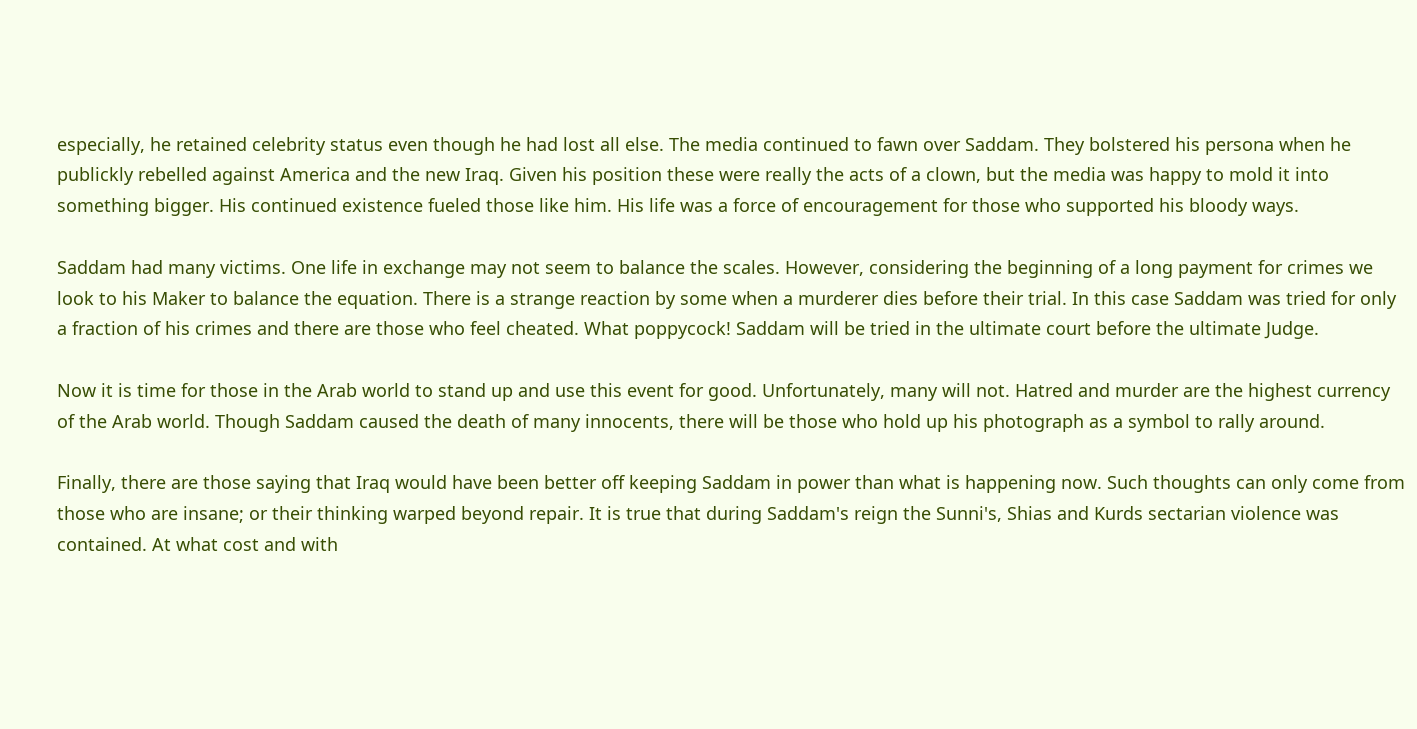especially, he retained celebrity status even though he had lost all else. The media continued to fawn over Saddam. They bolstered his persona when he publickly rebelled against America and the new Iraq. Given his position these were really the acts of a clown, but the media was happy to mold it into something bigger. His continued existence fueled those like him. His life was a force of encouragement for those who supported his bloody ways.

Saddam had many victims. One life in exchange may not seem to balance the scales. However, considering the beginning of a long payment for crimes we look to his Maker to balance the equation. There is a strange reaction by some when a murderer dies before their trial. In this case Saddam was tried for only a fraction of his crimes and there are those who feel cheated. What poppycock! Saddam will be tried in the ultimate court before the ultimate Judge.

Now it is time for those in the Arab world to stand up and use this event for good. Unfortunately, many will not. Hatred and murder are the highest currency of the Arab world. Though Saddam caused the death of many innocents, there will be those who hold up his photograph as a symbol to rally around.

Finally, there are those saying that Iraq would have been better off keeping Saddam in power than what is happening now. Such thoughts can only come from those who are insane; or their thinking warped beyond repair. It is true that during Saddam's reign the Sunni's, Shias and Kurds sectarian violence was contained. At what cost and with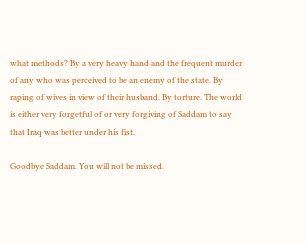what methods? By a very heavy hand and the frequent murder of any who was perceived to be an enemy of the state. By raping of wives in view of their husband. By torture. The world is either very forgetful of or very forgiving of Saddam to say that Iraq was better under his fist.

Goodbye Saddam. You will not be missed.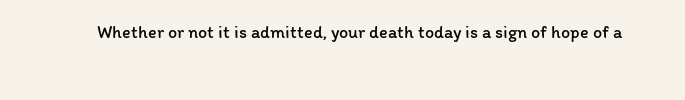Whether or not it is admitted, your death today is a sign of hope of a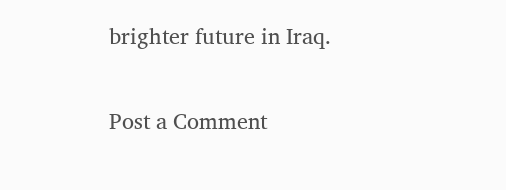brighter future in Iraq.


Post a Comment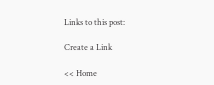Links to this post:

Create a Link

<< Home